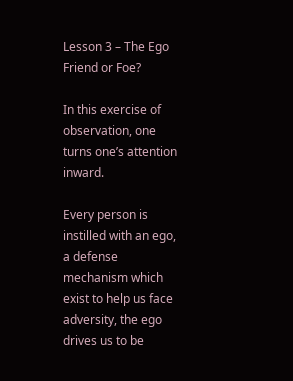Lesson 3 – The Ego Friend or Foe?

In this exercise of observation, one turns one’s attention inward.

Every person is instilled with an ego, a defense mechanism which exist to help us face adversity, the ego drives us to be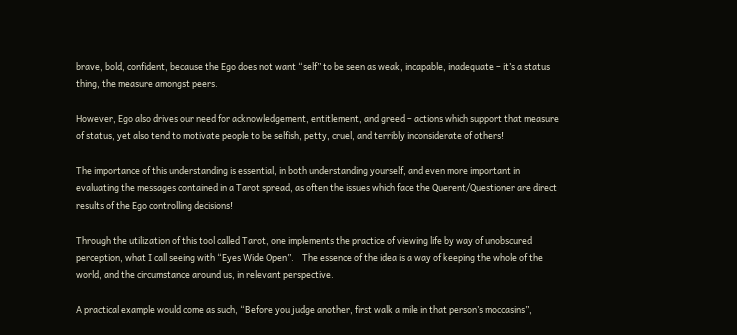brave, bold, confident, because the Ego does not want “self” to be seen as weak, incapable, inadequate – it’s a status thing, the measure amongst peers.

However, Ego also drives our need for acknowledgement, entitlement, and greed – actions which support that measure of status, yet also tend to motivate people to be selfish, petty, cruel, and terribly inconsiderate of others!

The importance of this understanding is essential, in both understanding yourself, and even more important in evaluating the messages contained in a Tarot spread, as often the issues which face the Querent/Questioner are direct results of the Ego controlling decisions!

Through the utilization of this tool called Tarot, one implements the practice of viewing life by way of unobscured perception, what I call seeing with “Eyes Wide Open”.    The essence of the idea is a way of keeping the whole of the world, and the circumstance around us, in relevant perspective.

A practical example would come as such, “Before you judge another, first walk a mile in that person’s moccasins”,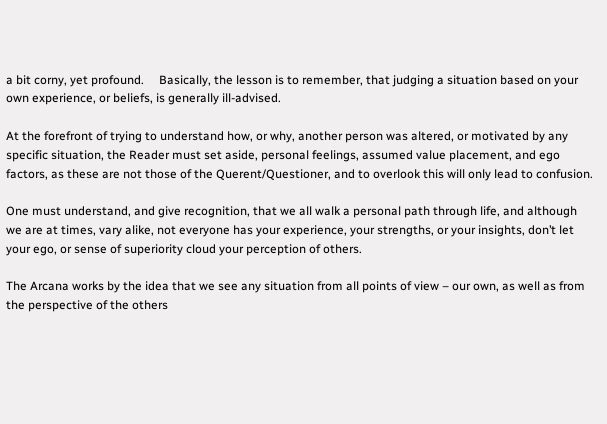a bit corny, yet profound.     Basically, the lesson is to remember, that judging a situation based on your own experience, or beliefs, is generally ill-advised.

At the forefront of trying to understand how, or why, another person was altered, or motivated by any specific situation, the Reader must set aside, personal feelings, assumed value placement, and ego factors, as these are not those of the Querent/Questioner, and to overlook this will only lead to confusion.

One must understand, and give recognition, that we all walk a personal path through life, and although we are at times, vary alike, not everyone has your experience, your strengths, or your insights, don’t let your ego, or sense of superiority cloud your perception of others.

The Arcana works by the idea that we see any situation from all points of view – our own, as well as from the perspective of the others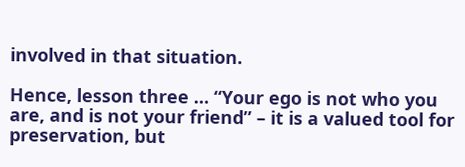involved in that situation.

Hence, lesson three … “Your ego is not who you are, and is not your friend” – it is a valued tool for preservation, but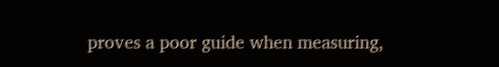proves a poor guide when measuring,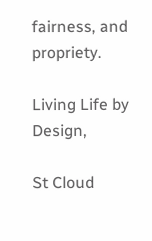fairness, and propriety.

Living Life by Design,

St Cloud